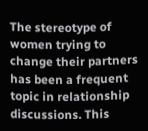The stereotype of women trying to change their partners has been a frequent topic in relationship discussions. This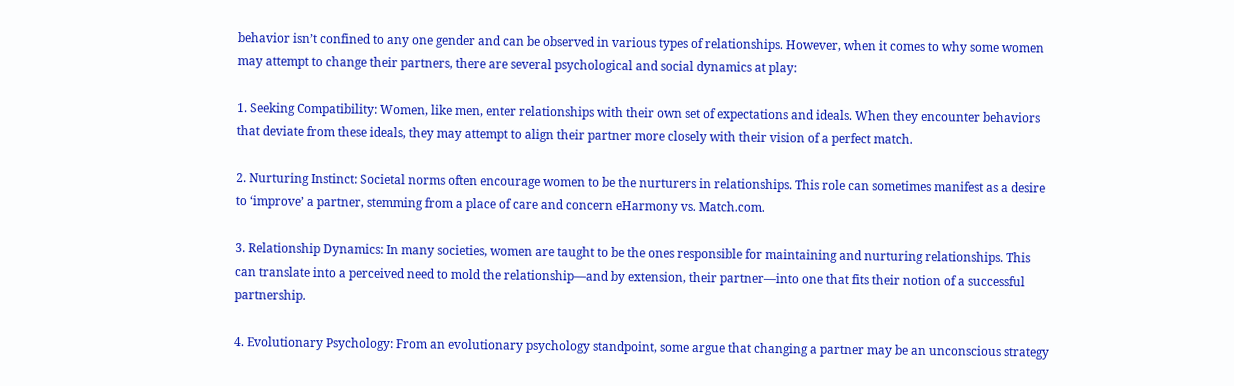behavior isn’t confined to any one gender and can be observed in various types of relationships. However, when it comes to why some women may attempt to change their partners, there are several psychological and social dynamics at play:

1. Seeking Compatibility: Women, like men, enter relationships with their own set of expectations and ideals. When they encounter behaviors that deviate from these ideals, they may attempt to align their partner more closely with their vision of a perfect match.

2. Nurturing Instinct: Societal norms often encourage women to be the nurturers in relationships. This role can sometimes manifest as a desire to ‘improve’ a partner, stemming from a place of care and concern eHarmony vs. Match.com.

3. Relationship Dynamics: In many societies, women are taught to be the ones responsible for maintaining and nurturing relationships. This can translate into a perceived need to mold the relationship—and by extension, their partner—into one that fits their notion of a successful partnership.

4. Evolutionary Psychology: From an evolutionary psychology standpoint, some argue that changing a partner may be an unconscious strategy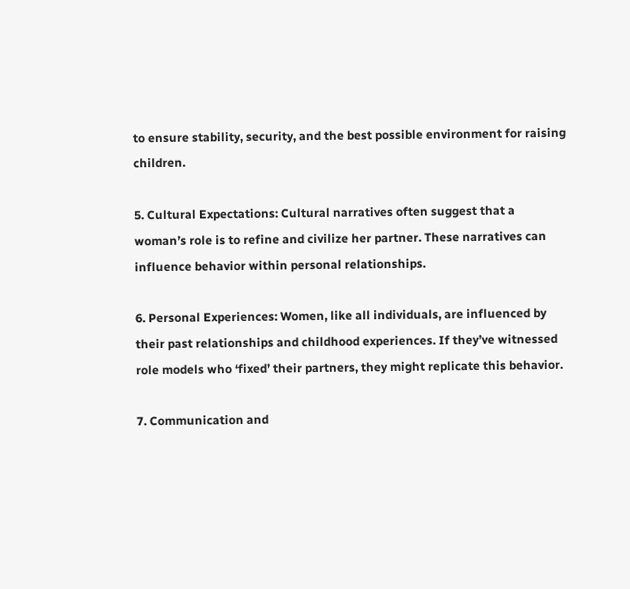to ensure stability, security, and the best possible environment for raising children.

5. Cultural Expectations: Cultural narratives often suggest that a woman’s role is to refine and civilize her partner. These narratives can influence behavior within personal relationships.

6. Personal Experiences: Women, like all individuals, are influenced by their past relationships and childhood experiences. If they’ve witnessed role models who ‘fixed’ their partners, they might replicate this behavior.

7. Communication and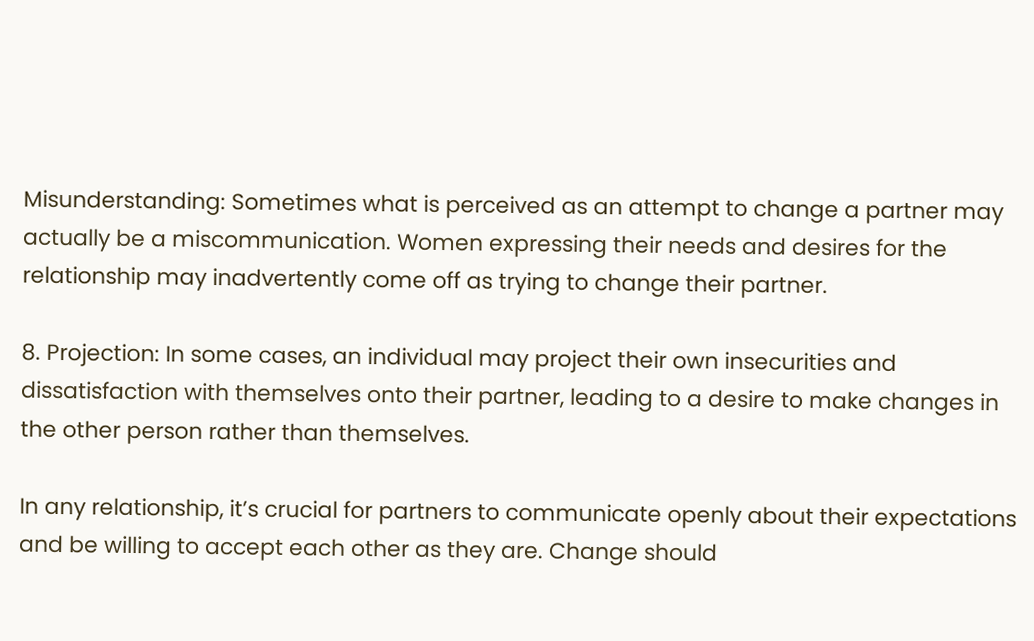Misunderstanding: Sometimes what is perceived as an attempt to change a partner may actually be a miscommunication. Women expressing their needs and desires for the relationship may inadvertently come off as trying to change their partner.

8. Projection: In some cases, an individual may project their own insecurities and dissatisfaction with themselves onto their partner, leading to a desire to make changes in the other person rather than themselves.

In any relationship, it’s crucial for partners to communicate openly about their expectations and be willing to accept each other as they are. Change should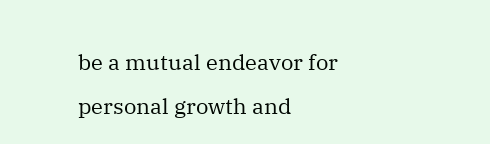be a mutual endeavor for personal growth and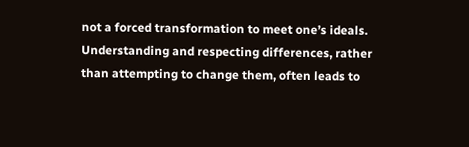not a forced transformation to meet one’s ideals. Understanding and respecting differences, rather than attempting to change them, often leads to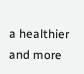a healthier and more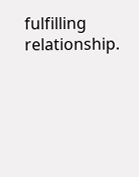fulfilling relationship.